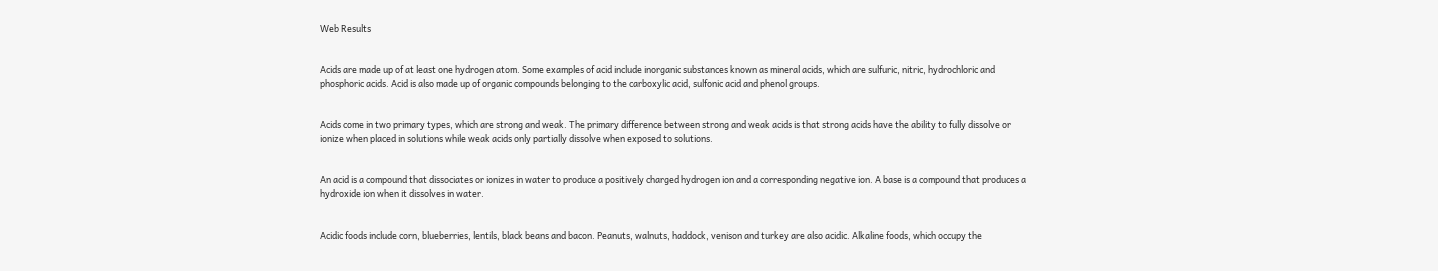Web Results


Acids are made up of at least one hydrogen atom. Some examples of acid include inorganic substances known as mineral acids, which are sulfuric, nitric, hydrochloric and phosphoric acids. Acid is also made up of organic compounds belonging to the carboxylic acid, sulfonic acid and phenol groups.


Acids come in two primary types, which are strong and weak. The primary difference between strong and weak acids is that strong acids have the ability to fully dissolve or ionize when placed in solutions while weak acids only partially dissolve when exposed to solutions.


An acid is a compound that dissociates or ionizes in water to produce a positively charged hydrogen ion and a corresponding negative ion. A base is a compound that produces a hydroxide ion when it dissolves in water.


Acidic foods include corn, blueberries, lentils, black beans and bacon. Peanuts, walnuts, haddock, venison and turkey are also acidic. Alkaline foods, which occupy the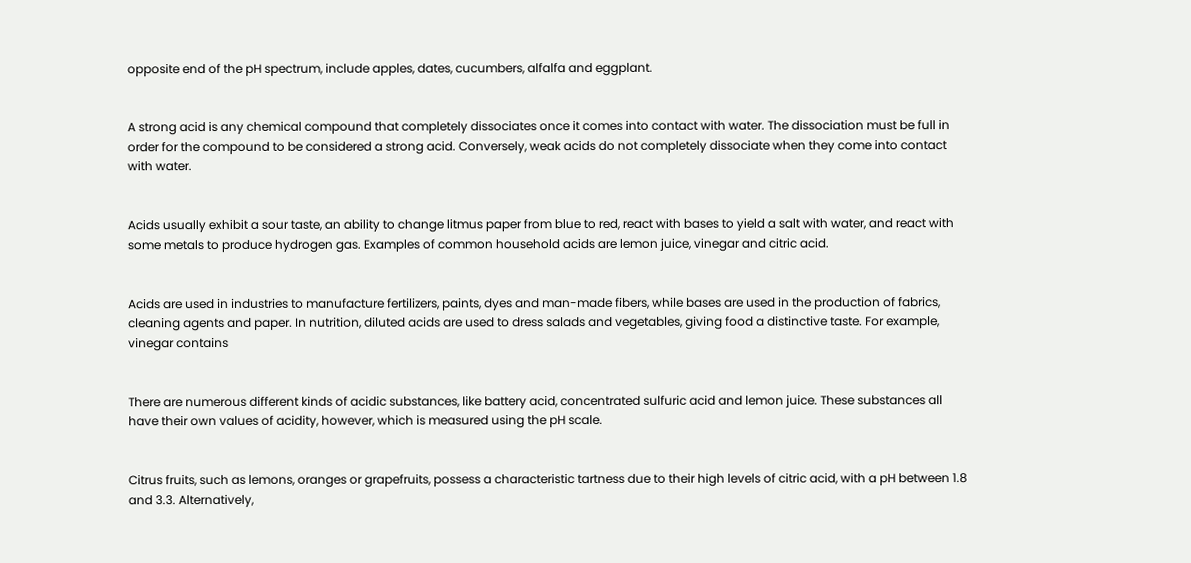opposite end of the pH spectrum, include apples, dates, cucumbers, alfalfa and eggplant.


A strong acid is any chemical compound that completely dissociates once it comes into contact with water. The dissociation must be full in order for the compound to be considered a strong acid. Conversely, weak acids do not completely dissociate when they come into contact with water.


Acids usually exhibit a sour taste, an ability to change litmus paper from blue to red, react with bases to yield a salt with water, and react with some metals to produce hydrogen gas. Examples of common household acids are lemon juice, vinegar and citric acid.


Acids are used in industries to manufacture fertilizers, paints, dyes and man-made fibers, while bases are used in the production of fabrics, cleaning agents and paper. In nutrition, diluted acids are used to dress salads and vegetables, giving food a distinctive taste. For example, vinegar contains


There are numerous different kinds of acidic substances, like battery acid, concentrated sulfuric acid and lemon juice. These substances all have their own values of acidity, however, which is measured using the pH scale.


Citrus fruits, such as lemons, oranges or grapefruits, possess a characteristic tartness due to their high levels of citric acid, with a pH between 1.8 and 3.3. Alternatively,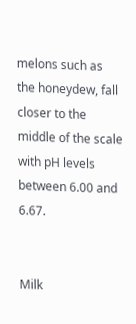melons such as the honeydew, fall closer to the middle of the scale with pH levels between 6.00 and 6.67.


Milk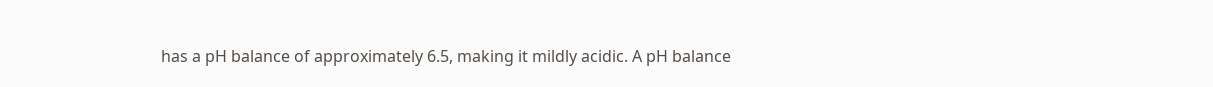has a pH balance of approximately 6.5, making it mildly acidic. A pH balance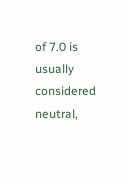of 7.0 is usually considered neutral,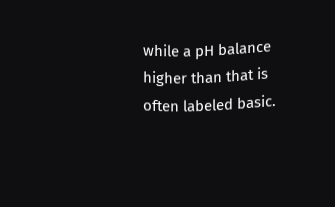while a pH balance higher than that is often labeled basic.